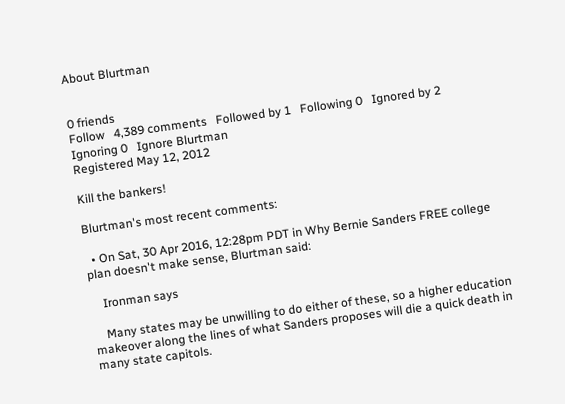About Blurtman


0 friends
Follow   4,389 comments   Followed by 1   Following 0   Ignored by 2   Ignoring 0   Ignore Blurtman
Registered May 12, 2012

Kill the bankers!

Blurtman's most recent comments:

  • On Sat, 30 Apr 2016, 12:28pm PDT in Why Bernie Sanders FREE college plan doesn't make sense, Blurtman said:

    Ironman says

    Many states may be unwilling to do either of these, so a higher education makeover along the lines of what Sanders proposes will die a quick death in many state capitols.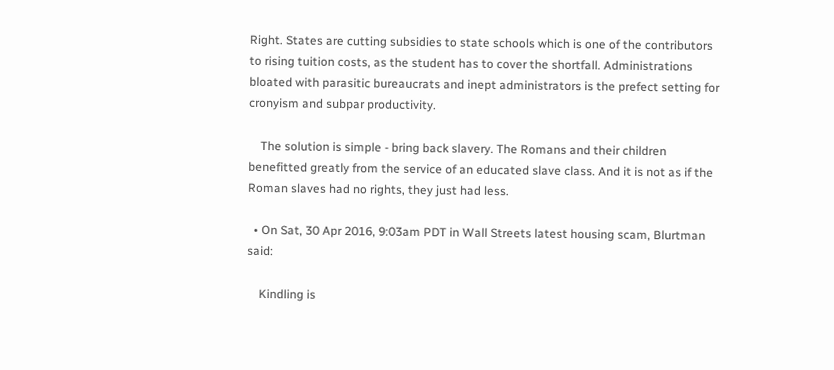Right. States are cutting subsidies to state schools which is one of the contributors to rising tuition costs, as the student has to cover the shortfall. Administrations bloated with parasitic bureaucrats and inept administrators is the prefect setting for cronyism and subpar productivity.

    The solution is simple - bring back slavery. The Romans and their children benefitted greatly from the service of an educated slave class. And it is not as if the Roman slaves had no rights, they just had less.

  • On Sat, 30 Apr 2016, 9:03am PDT in Wall Streets latest housing scam, Blurtman said:

    Kindling is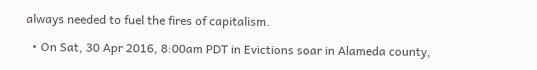always needed to fuel the fires of capitalism.

  • On Sat, 30 Apr 2016, 8:00am PDT in Evictions soar in Alameda county,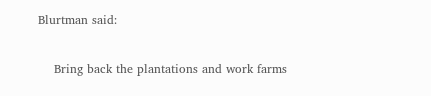Blurtman said:

    Bring back the plantations and work farms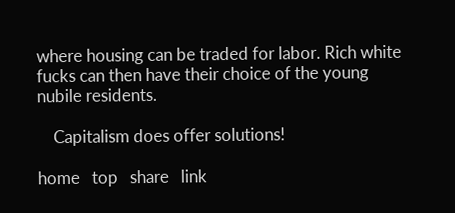where housing can be traded for labor. Rich white fucks can then have their choice of the young nubile residents.

    Capitalism does offer solutions!

home   top   share   link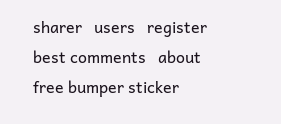sharer   users   register   best comments   about   free bumper sticker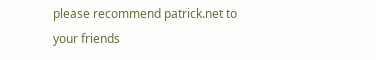please recommend patrick.net to your friends